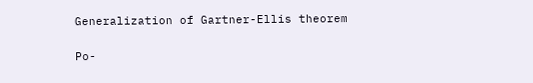Generalization of Gartner-Ellis theorem

Po-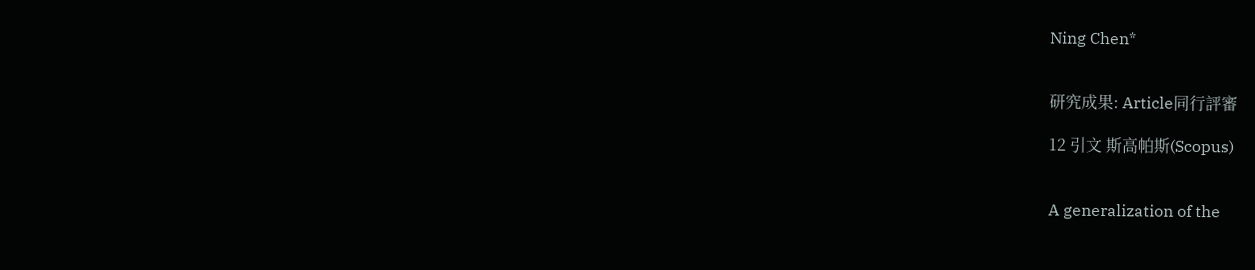Ning Chen*


研究成果: Article同行評審

12 引文 斯高帕斯(Scopus)


A generalization of the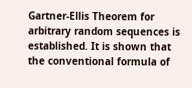Gartner-Ellis Theorem for arbitrary random sequences is established. It is shown that the conventional formula of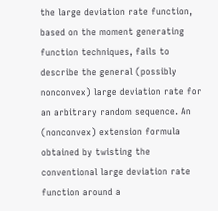the large deviation rate function, based on the moment generating function techniques, fails to describe the general (possibly nonconvex) large deviation rate for an arbitrary random sequence. An (nonconvex) extension formula obtained by twisting the conventional large deviation rate function around a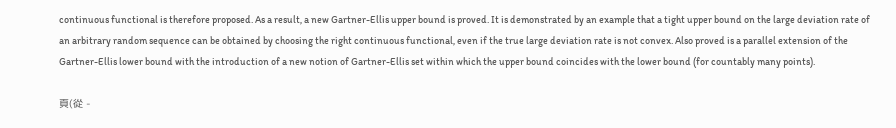continuous functional is therefore proposed. As a result, a new Gartner-Ellis upper bound is proved. It is demonstrated by an example that a tight upper bound on the large deviation rate of an arbitrary random sequence can be obtained by choosing the right continuous functional, even if the true large deviation rate is not convex. Also proved is a parallel extension of the Gartner-Ellis lower bound with the introduction of a new notion of Gartner-Ellis set within which the upper bound coincides with the lower bound (for countably many points).

頁(從 -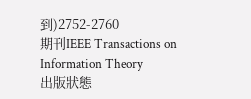到)2752-2760
期刊IEEE Transactions on Information Theory
出版狀態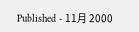Published - 11月 2000